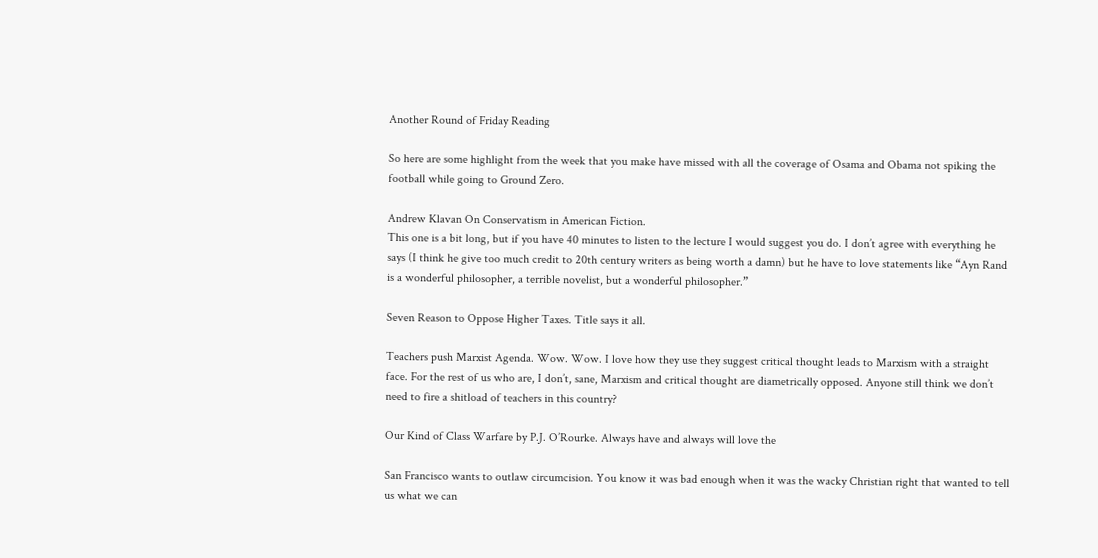Another Round of Friday Reading

So here are some highlight from the week that you make have missed with all the coverage of Osama and Obama not spiking the football while going to Ground Zero.

Andrew Klavan On Conservatism in American Fiction.
This one is a bit long, but if you have 40 minutes to listen to the lecture I would suggest you do. I don’t agree with everything he says (I think he give too much credit to 20th century writers as being worth a damn) but he have to love statements like “Ayn Rand is a wonderful philosopher, a terrible novelist, but a wonderful philosopher.”

Seven Reason to Oppose Higher Taxes. Title says it all.

Teachers push Marxist Agenda. Wow. Wow. I love how they use they suggest critical thought leads to Marxism with a straight face. For the rest of us who are, I don’t, sane, Marxism and critical thought are diametrically opposed. Anyone still think we don’t need to fire a shitload of teachers in this country?

Our Kind of Class Warfare by P.J. O’Rourke. Always have and always will love the

San Francisco wants to outlaw circumcision. You know it was bad enough when it was the wacky Christian right that wanted to tell us what we can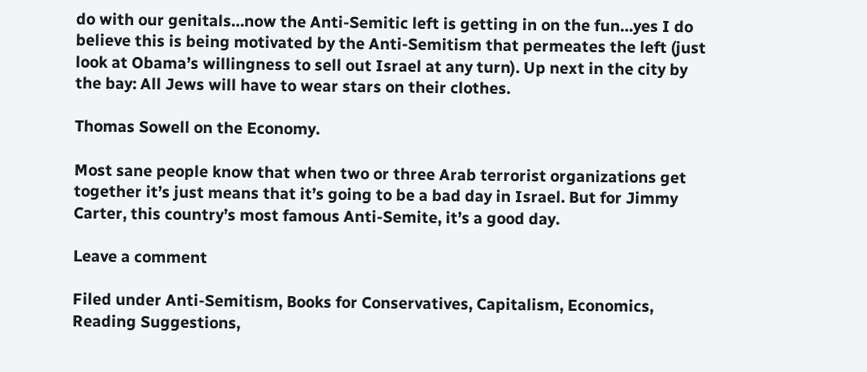do with our genitals…now the Anti-Semitic left is getting in on the fun…yes I do believe this is being motivated by the Anti-Semitism that permeates the left (just look at Obama’s willingness to sell out Israel at any turn). Up next in the city by the bay: All Jews will have to wear stars on their clothes.

Thomas Sowell on the Economy.

Most sane people know that when two or three Arab terrorist organizations get together it’s just means that it’s going to be a bad day in Israel. But for Jimmy Carter, this country’s most famous Anti-Semite, it’s a good day.

Leave a comment

Filed under Anti-Semitism, Books for Conservatives, Capitalism, Economics, Reading Suggestions,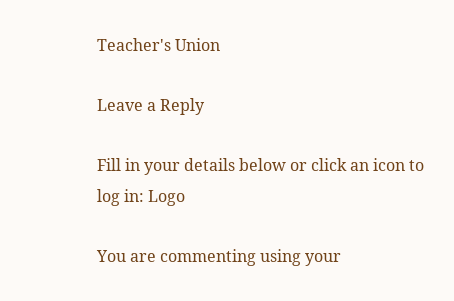Teacher's Union

Leave a Reply

Fill in your details below or click an icon to log in: Logo

You are commenting using your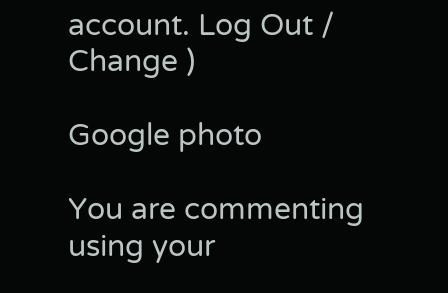account. Log Out /  Change )

Google photo

You are commenting using your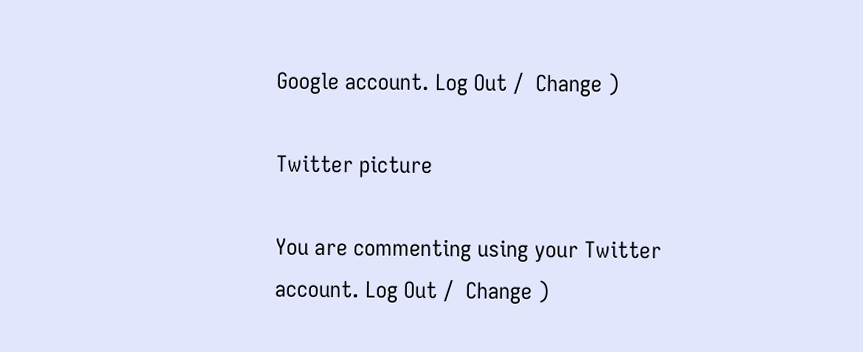Google account. Log Out /  Change )

Twitter picture

You are commenting using your Twitter account. Log Out /  Change )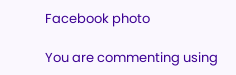Facebook photo

You are commenting using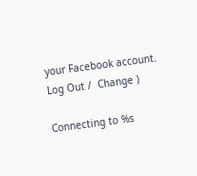your Facebook account. Log Out /  Change )

Connecting to %s